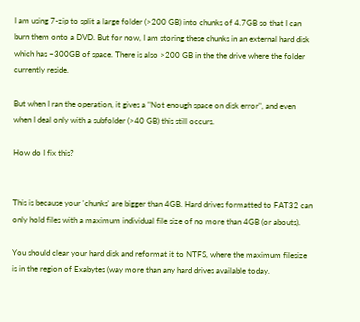I am using 7-zip to split a large folder (>200 GB) into chunks of 4.7GB so that I can burn them onto a DVD. But for now, I am storing these chunks in an external hard disk which has ~300GB of space. There is also >200 GB in the the drive where the folder currently reside.

But when I ran the operation, it gives a "Not enough space on disk error", and even when I deal only with a subfolder (>40 GB) this still occurs.

How do I fix this?


This is because your 'chunks' are bigger than 4GB. Hard drives formatted to FAT32 can only hold files with a maximum individual file size of no more than 4GB (or abouts).

You should clear your hard disk and reformat it to NTFS, where the maximum filesize is in the region of Exabytes (way more than any hard drives available today.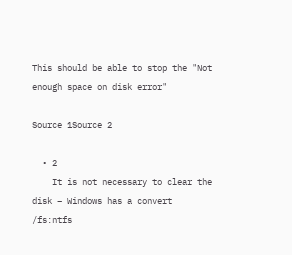This should be able to stop the "Not enough space on disk error"

Source 1Source 2

  • 2
    It is not necessary to clear the disk – Windows has a convert /fs:ntfs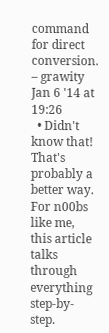command for direct conversion. – grawity Jan 6 '14 at 19:26
  • Didn't know that! That's probably a better way. For n00bs like me, this article talks through everything step-by-step.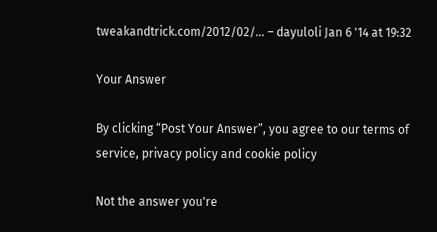tweakandtrick.com/2012/02/… – dayuloli Jan 6 '14 at 19:32

Your Answer

By clicking “Post Your Answer”, you agree to our terms of service, privacy policy and cookie policy

Not the answer you're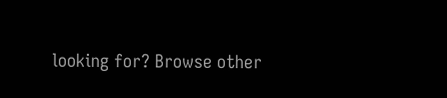looking for? Browse other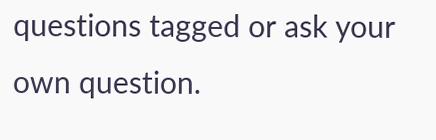questions tagged or ask your own question.